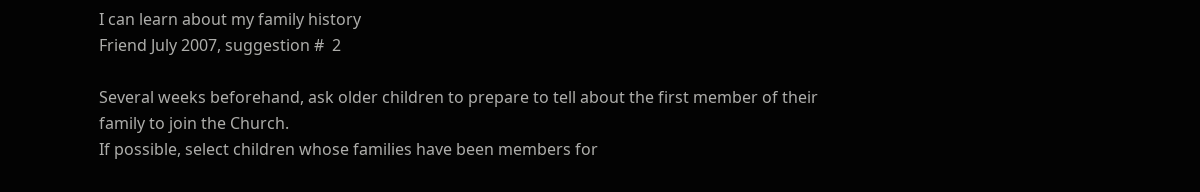I can learn about my family history
Friend July 2007, suggestion #  2

Several weeks beforehand, ask older children to prepare to tell about the first member of their family to join the Church.
If possible, select children whose families have been members for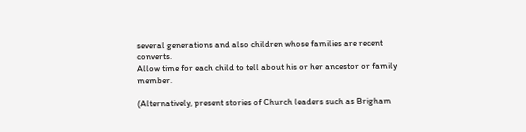several generations and also children whose families are recent converts.
Allow time for each child to tell about his or her ancestor or family member.

(Alternatively, present stories of Church leaders such as Brigham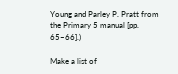Young and Parley P. Pratt from the Primary 5 manual [pp. 65–66].)

Make a list of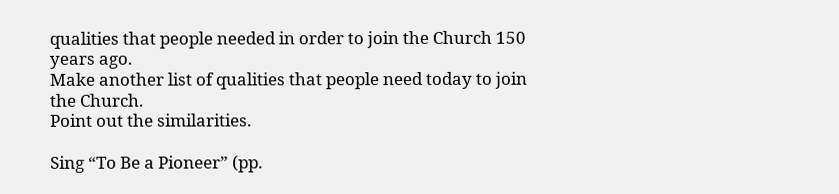qualities that people needed in order to join the Church 150 years ago.
Make another list of qualities that people need today to join the Church.
Point out the similarities.

Sing “To Be a Pioneer” (pp.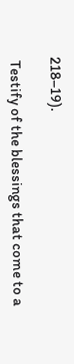218–19).

 Testify of the blessings that come to a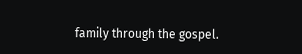family through the gospel.